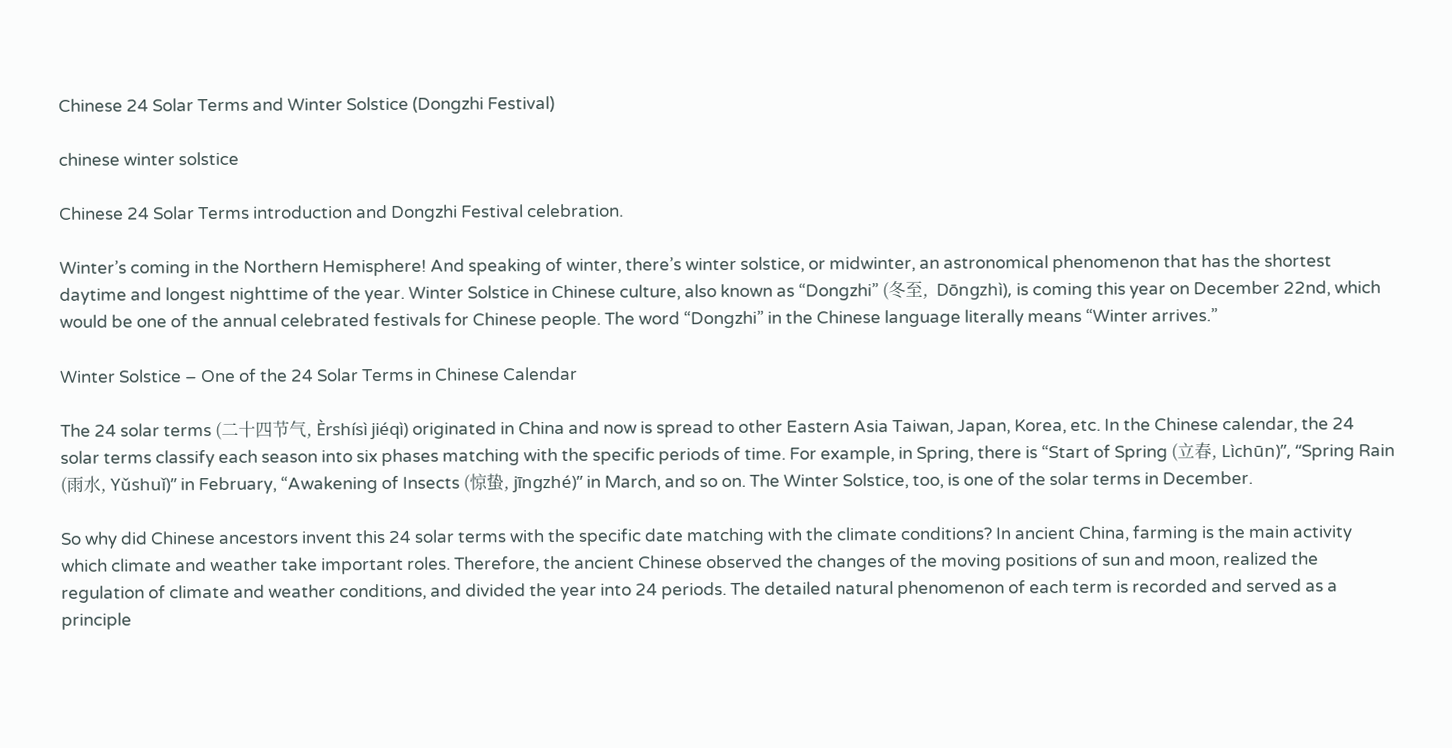Chinese 24 Solar Terms and Winter Solstice (Dongzhi Festival)

chinese winter solstice

Chinese 24 Solar Terms introduction and Dongzhi Festival celebration.

Winter’s coming in the Northern Hemisphere! And speaking of winter, there’s winter solstice, or midwinter, an astronomical phenomenon that has the shortest daytime and longest nighttime of the year. Winter Solstice in Chinese culture, also known as “Dongzhi” (冬至,  Dōngzhì), is coming this year on December 22nd, which would be one of the annual celebrated festivals for Chinese people. The word “Dongzhi” in the Chinese language literally means “Winter arrives.”

Winter Solstice – One of the 24 Solar Terms in Chinese Calendar

The 24 solar terms (二十四节气, Èrshísì jiéqì) originated in China and now is spread to other Eastern Asia Taiwan, Japan, Korea, etc. In the Chinese calendar, the 24 solar terms classify each season into six phases matching with the specific periods of time. For example, in Spring, there is “Start of Spring (立春, Lìchūn)”, “Spring Rain (雨水, Yǔshuǐ)” in February, “Awakening of Insects (惊蛰, jīngzhé)” in March, and so on. The Winter Solstice, too, is one of the solar terms in December.

So why did Chinese ancestors invent this 24 solar terms with the specific date matching with the climate conditions? In ancient China, farming is the main activity which climate and weather take important roles. Therefore, the ancient Chinese observed the changes of the moving positions of sun and moon, realized the regulation of climate and weather conditions, and divided the year into 24 periods. The detailed natural phenomenon of each term is recorded and served as a principle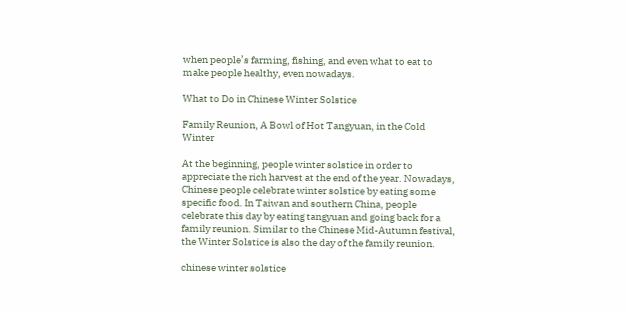when people’s farming, fishing, and even what to eat to make people healthy, even nowadays.

What to Do in Chinese Winter Solstice

Family Reunion, A Bowl of Hot Tangyuan, in the Cold Winter

At the beginning, people winter solstice in order to appreciate the rich harvest at the end of the year. Nowadays, Chinese people celebrate winter solstice by eating some specific food. In Taiwan and southern China, people celebrate this day by eating tangyuan and going back for a family reunion. Similar to the Chinese Mid-Autumn festival, the Winter Solstice is also the day of the family reunion.

chinese winter solstice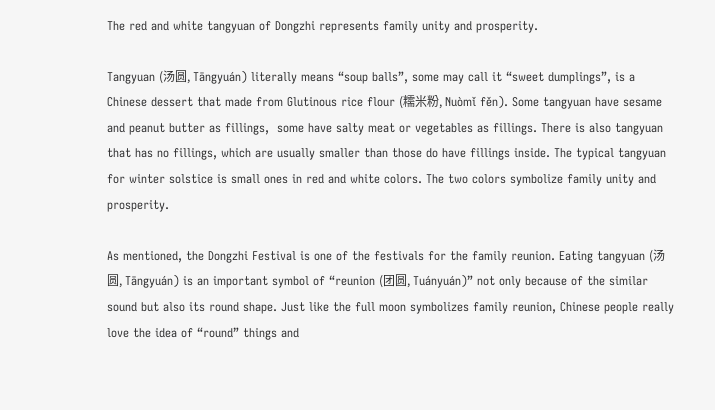The red and white tangyuan of Dongzhi represents family unity and prosperity.

Tangyuan (汤圆, Tāngyuán) literally means “soup balls”, some may call it “sweet dumplings”, is a Chinese dessert that made from Glutinous rice flour (糯米粉, Nuòmǐ fěn). Some tangyuan have sesame and peanut butter as fillings,  some have salty meat or vegetables as fillings. There is also tangyuan that has no fillings, which are usually smaller than those do have fillings inside. The typical tangyuan for winter solstice is small ones in red and white colors. The two colors symbolize family unity and prosperity.

As mentioned, the Dongzhi Festival is one of the festivals for the family reunion. Eating tangyuan (汤圆, Tāngyuán) is an important symbol of “reunion (团圆, Tuányuán)” not only because of the similar sound but also its round shape. Just like the full moon symbolizes family reunion, Chinese people really love the idea of “round” things and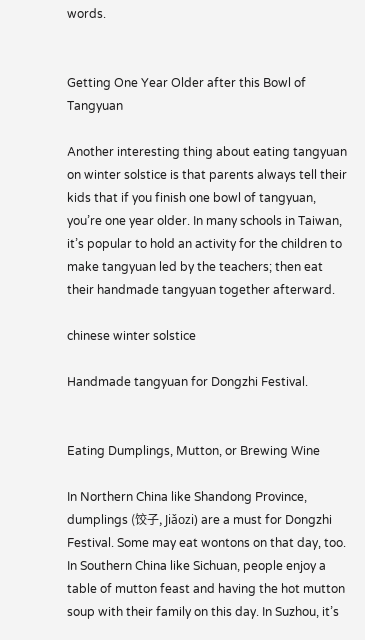words.


Getting One Year Older after this Bowl of Tangyuan

Another interesting thing about eating tangyuan on winter solstice is that parents always tell their kids that if you finish one bowl of tangyuan, you’re one year older. In many schools in Taiwan, it’s popular to hold an activity for the children to make tangyuan led by the teachers; then eat their handmade tangyuan together afterward.

chinese winter solstice

Handmade tangyuan for Dongzhi Festival.


Eating Dumplings, Mutton, or Brewing Wine

In Northern China like Shandong Province, dumplings (饺子, Jiǎozi) are a must for Dongzhi Festival. Some may eat wontons on that day, too. In Southern China like Sichuan, people enjoy a table of mutton feast and having the hot mutton soup with their family on this day. In Suzhou, it’s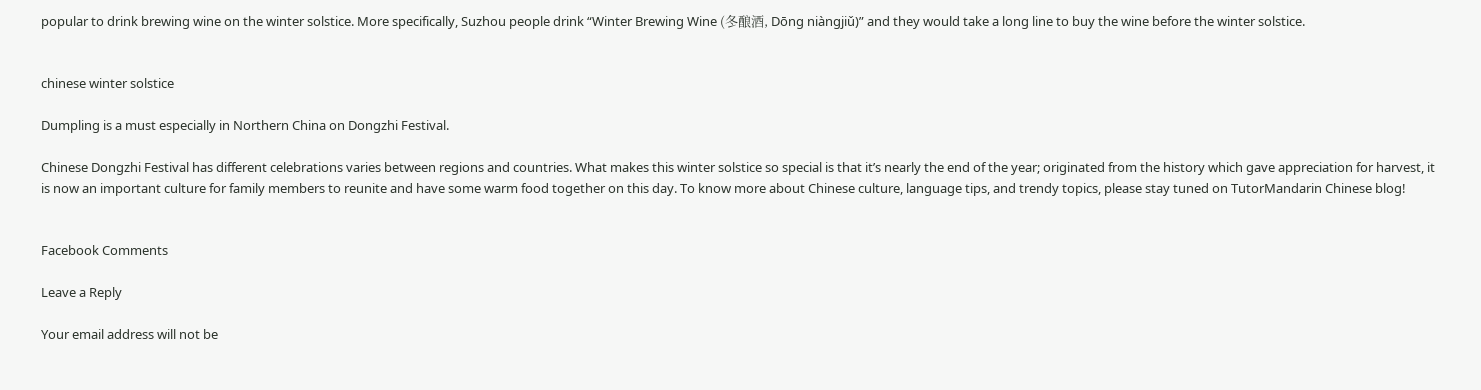popular to drink brewing wine on the winter solstice. More specifically, Suzhou people drink “Winter Brewing Wine (冬酿酒, Dōng niàngjiǔ)” and they would take a long line to buy the wine before the winter solstice.


chinese winter solstice

Dumpling is a must especially in Northern China on Dongzhi Festival.

Chinese Dongzhi Festival has different celebrations varies between regions and countries. What makes this winter solstice so special is that it’s nearly the end of the year; originated from the history which gave appreciation for harvest, it is now an important culture for family members to reunite and have some warm food together on this day. To know more about Chinese culture, language tips, and trendy topics, please stay tuned on TutorMandarin Chinese blog!


Facebook Comments

Leave a Reply

Your email address will not be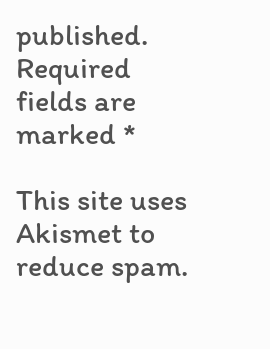published. Required fields are marked *

This site uses Akismet to reduce spam.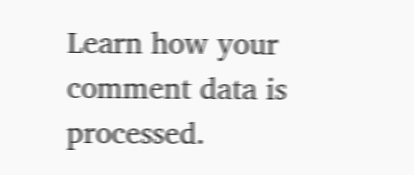Learn how your comment data is processed.